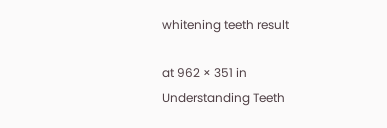whitening teeth result

at 962 × 351 in Understanding Teeth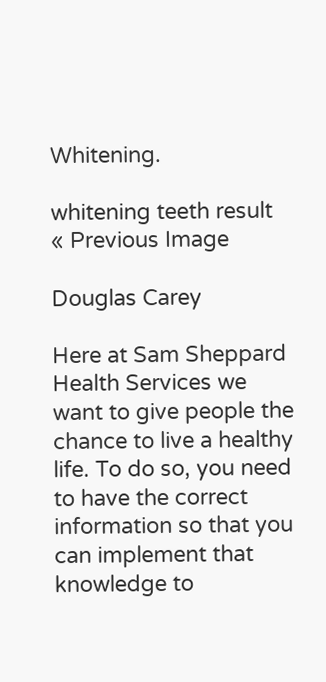Whitening.

whitening teeth result
« Previous Image

Douglas Carey

Here at Sam Sheppard Health Services we want to give people the chance to live a healthy life. To do so, you need to have the correct information so that you can implement that knowledge to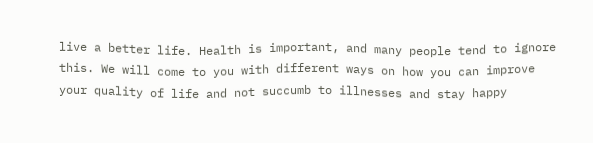live a better life. Health is important, and many people tend to ignore this. We will come to you with different ways on how you can improve your quality of life and not succumb to illnesses and stay happy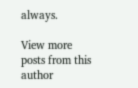always.

View more posts from this author